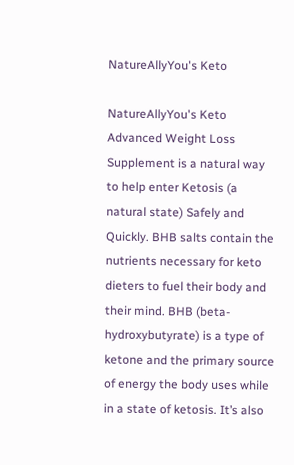NatureAllyYou's Keto

NatureAllyYou's Keto Advanced Weight Loss Supplement is a natural way to help enter Ketosis (a natural state) Safely and Quickly. BHB salts contain the nutrients necessary for keto dieters to fuel their body and their mind. BHB (beta-hydroxybutyrate) is a type of ketone and the primary source of energy the body uses while in a state of ketosis. It’s also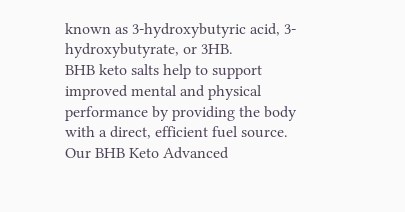known as 3-hydroxybutyric acid, 3-hydroxybutyrate, or 3HB.
BHB keto salts help to support improved mental and physical performance by providing the body with a direct, efficient fuel source. Our BHB Keto Advanced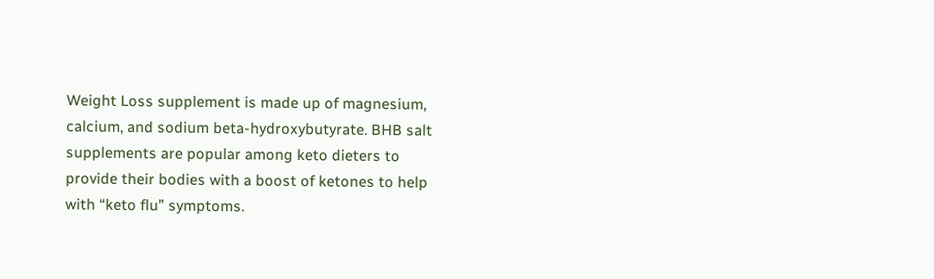Weight Loss supplement is made up of magnesium, calcium, and sodium beta-hydroxybutyrate. BHB salt supplements are popular among keto dieters to provide their bodies with a boost of ketones to help with “keto flu” symptoms.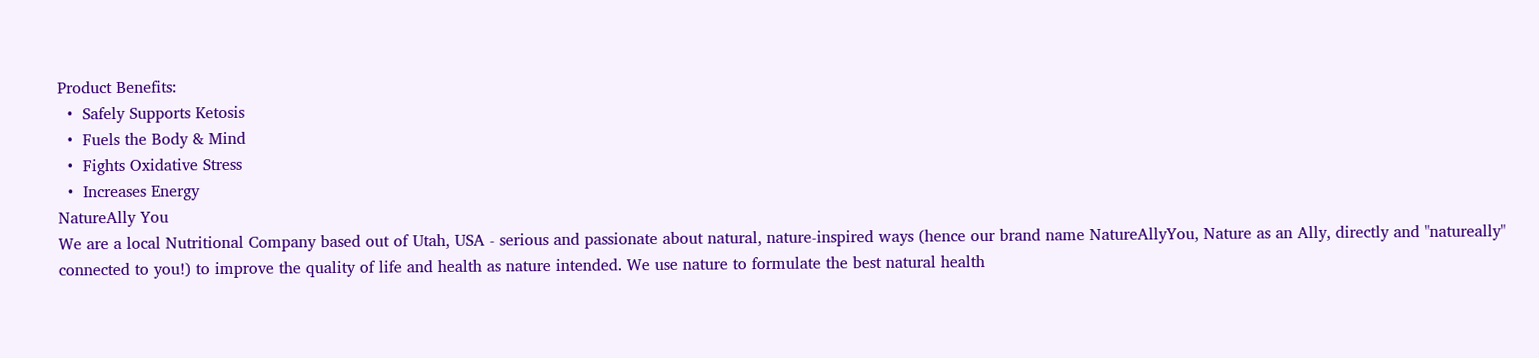Product Benefits:
  •  Safely Supports Ketosis
  •  Fuels the Body & Mind
  •  Fights Oxidative Stress
  •  Increases Energy
NatureAlly You
We are a local Nutritional Company based out of Utah, USA - serious and passionate about natural, nature-inspired ways (hence our brand name NatureAllyYou, Nature as an Ally, directly and "natureally" connected to you!) to improve the quality of life and health as nature intended. We use nature to formulate the best natural health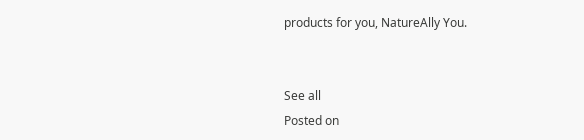products for you, NatureAlly You.


See all
Posted on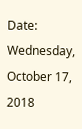Date:
Wednesday, October 17, 2018